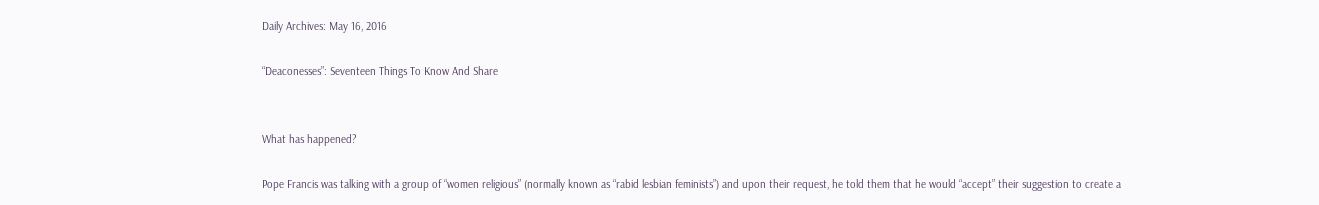Daily Archives: May 16, 2016

“Deaconesses”: Seventeen Things To Know And Share


What has happened?

Pope Francis was talking with a group of “women religious” (normally known as “rabid lesbian feminists”) and upon their request, he told them that he would “accept” their suggestion to create a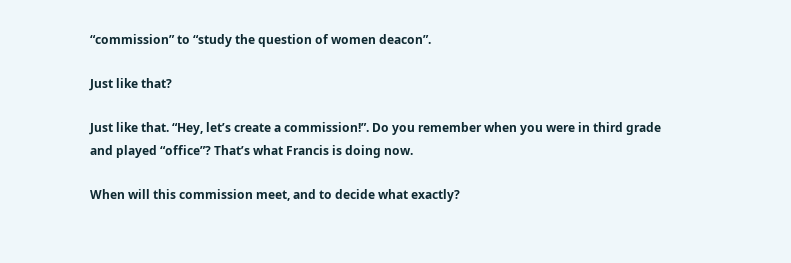“commission” to “study the question of women deacon”.

Just like that?

Just like that. “Hey, let’s create a commission!”. Do you remember when you were in third grade and played “office”? That’s what Francis is doing now.

When will this commission meet, and to decide what exactly?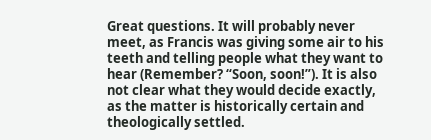Great questions. It will probably never meet, as Francis was giving some air to his teeth and telling people what they want to hear (Remember? “Soon, soon!”). It is also not clear what they would decide exactly, as the matter is historically certain and theologically settled.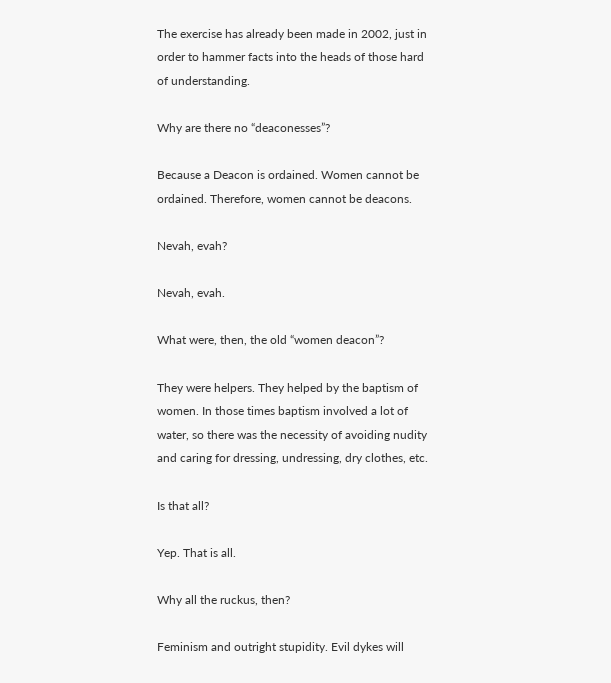The exercise has already been made in 2002, just in order to hammer facts into the heads of those hard of understanding.

Why are there no “deaconesses”?

Because a Deacon is ordained. Women cannot be ordained. Therefore, women cannot be deacons.

Nevah, evah?

Nevah, evah.

What were, then, the old “women deacon”?

They were helpers. They helped by the baptism of women. In those times baptism involved a lot of water, so there was the necessity of avoiding nudity and caring for dressing, undressing, dry clothes, etc.

Is that all?

Yep. That is all.

Why all the ruckus, then?

Feminism and outright stupidity. Evil dykes will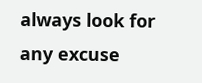always look for any excuse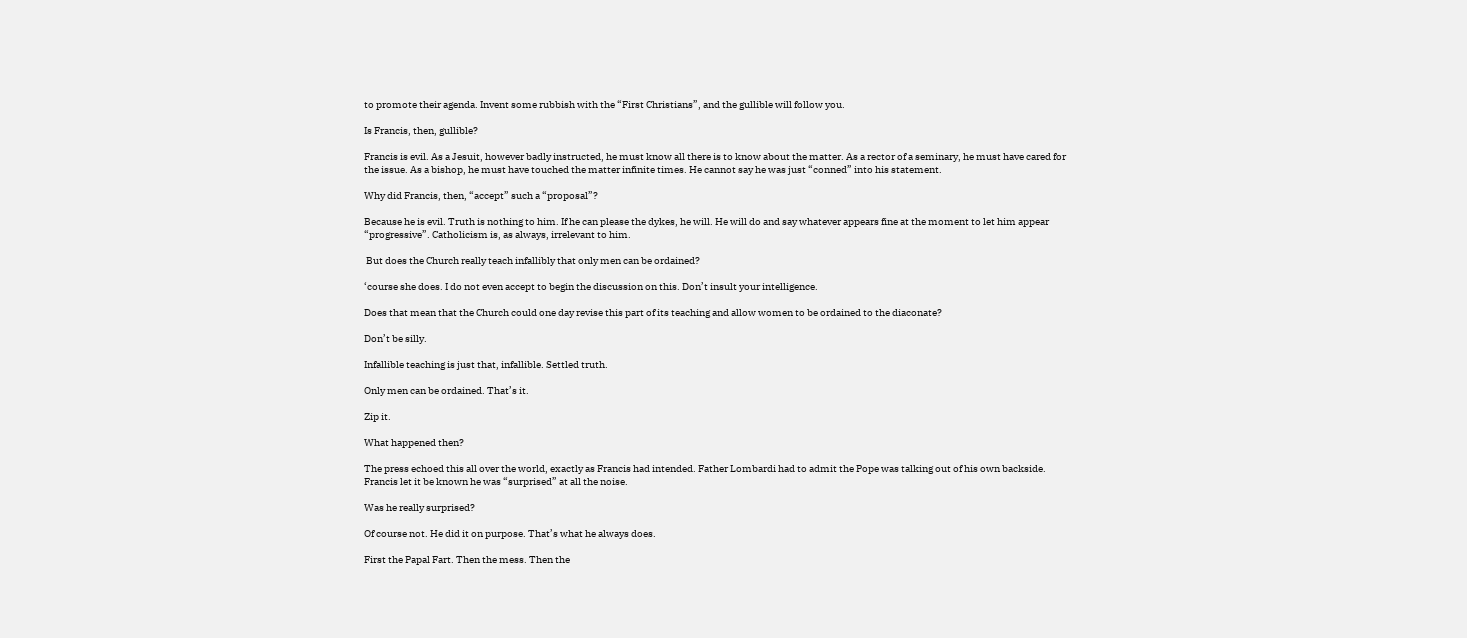to promote their agenda. Invent some rubbish with the “First Christians”, and the gullible will follow you.

Is Francis, then, gullible?

Francis is evil. As a Jesuit, however badly instructed, he must know all there is to know about the matter. As a rector of a seminary, he must have cared for the issue. As a bishop, he must have touched the matter infinite times. He cannot say he was just “conned” into his statement.

Why did Francis, then, “accept” such a “proposal”?

Because he is evil. Truth is nothing to him. If he can please the dykes, he will. He will do and say whatever appears fine at the moment to let him appear “progressive”. Catholicism is, as always, irrelevant to him.

 But does the Church really teach infallibly that only men can be ordained?

‘course she does. I do not even accept to begin the discussion on this. Don’t insult your intelligence.

Does that mean that the Church could one day revise this part of its teaching and allow women to be ordained to the diaconate?

Don’t be silly.

Infallible teaching is just that, infallible. Settled truth.

Only men can be ordained. That’s it.

Zip it.

What happened then?

The press echoed this all over the world, exactly as Francis had intended. Father Lombardi had to admit the Pope was talking out of his own backside. Francis let it be known he was “surprised” at all the noise.

Was he really surprised?

Of course not. He did it on purpose. That’s what he always does.

First the Papal Fart. Then the mess. Then the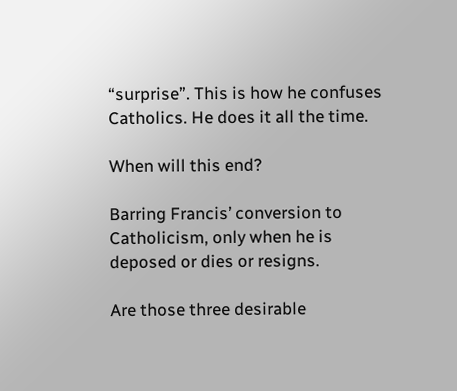“surprise”. This is how he confuses Catholics. He does it all the time.

When will this end?

Barring Francis’ conversion to Catholicism, only when he is deposed or dies or resigns.

Are those three desirable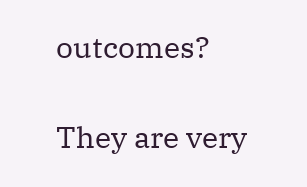outcomes?

They are very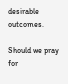desirable outcomes.

Should we pray for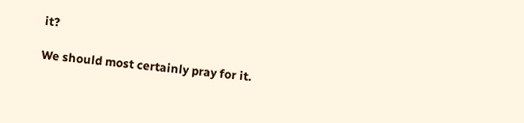it?

We should most certainly pray for it.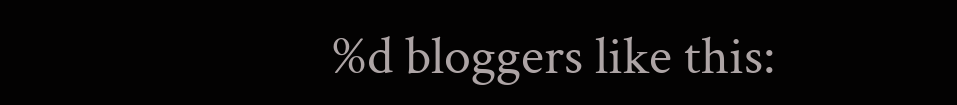%d bloggers like this: